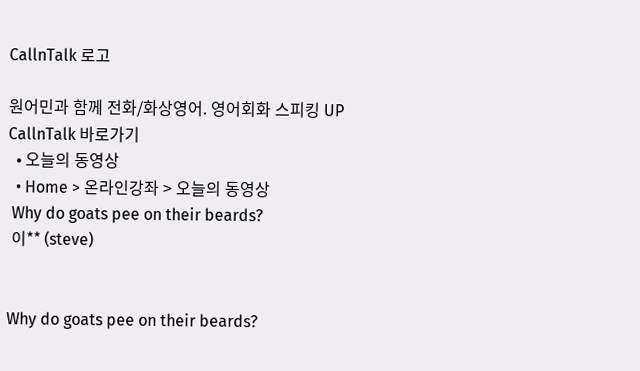CallnTalk 로고

원어민과 함께 전화/화상영어. 영어회화 스피킹 UP
CallnTalk 바로가기
  • 오늘의 동영상
  • Home > 온라인강좌 > 오늘의 동영상
 Why do goats pee on their beards?
 이** (steve)


Why do goats pee on their beards?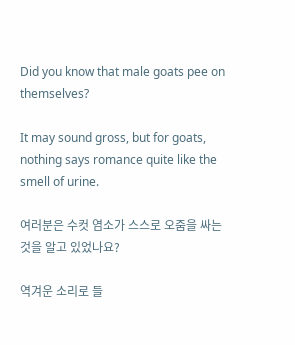Did you know that male goats pee on themselves?

It may sound gross, but for goats, nothing says romance quite like the smell of urine.

여러분은 수컷 염소가 스스로 오줌을 싸는 것을 알고 있었나요?

역겨운 소리로 들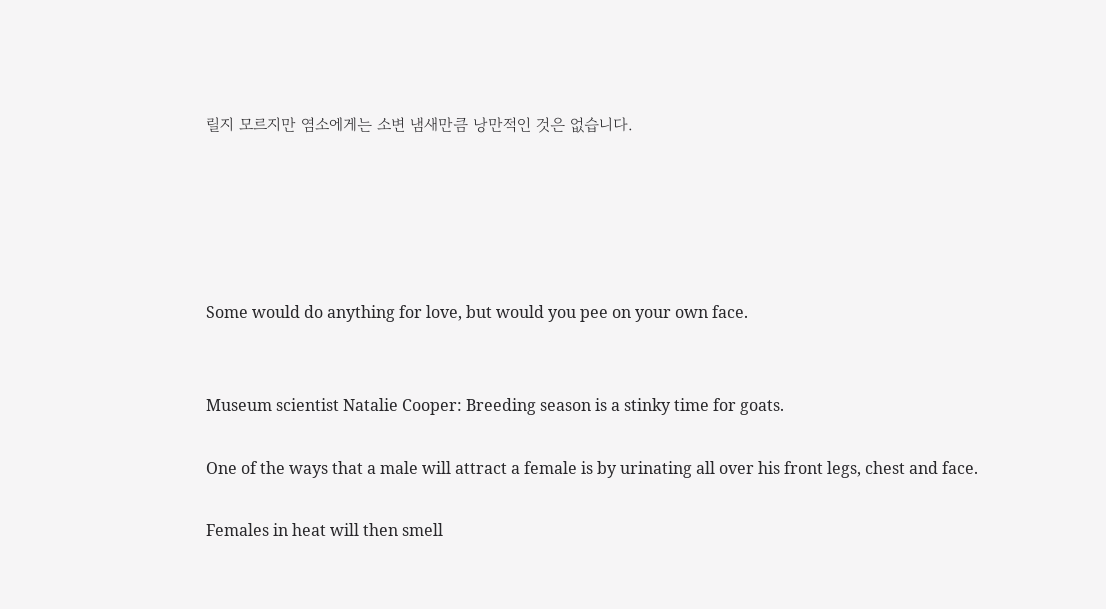릴지 모르지만 염소에게는 소변 냄새만큼 낭만적인 것은 없습니다.





Some would do anything for love, but would you pee on your own face.


Museum scientist Natalie Cooper: Breeding season is a stinky time for goats.

One of the ways that a male will attract a female is by urinating all over his front legs, chest and face.

Females in heat will then smell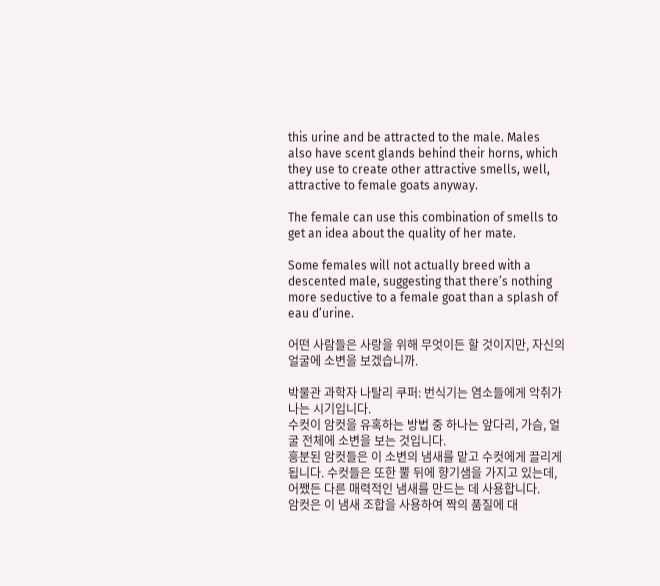this urine and be attracted to the male. Males also have scent glands behind their horns, which they use to create other attractive smells, well, attractive to female goats anyway.

The female can use this combination of smells to get an idea about the quality of her mate.

Some females will not actually breed with a descented male, suggesting that there’s nothing more seductive to a female goat than a splash of eau d’urine.

어떤 사람들은 사랑을 위해 무엇이든 할 것이지만, 자신의 얼굴에 소변을 보겠습니까.

박물관 과학자 나탈리 쿠퍼: 번식기는 염소들에게 악취가 나는 시기입니다.
수컷이 암컷을 유혹하는 방법 중 하나는 앞다리, 가슴, 얼굴 전체에 소변을 보는 것입니다.
흥분된 암컷들은 이 소변의 냄새를 맡고 수컷에게 끌리게 됩니다. 수컷들은 또한 뿔 뒤에 향기샘을 가지고 있는데, 어쨌든 다른 매력적인 냄새를 만드는 데 사용합니다.
암컷은 이 냄새 조합을 사용하여 짝의 품질에 대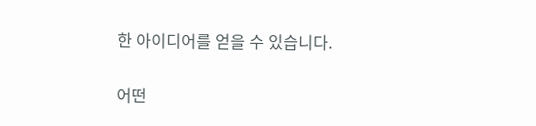한 아이디어를 얻을 수 있습니다.

어떤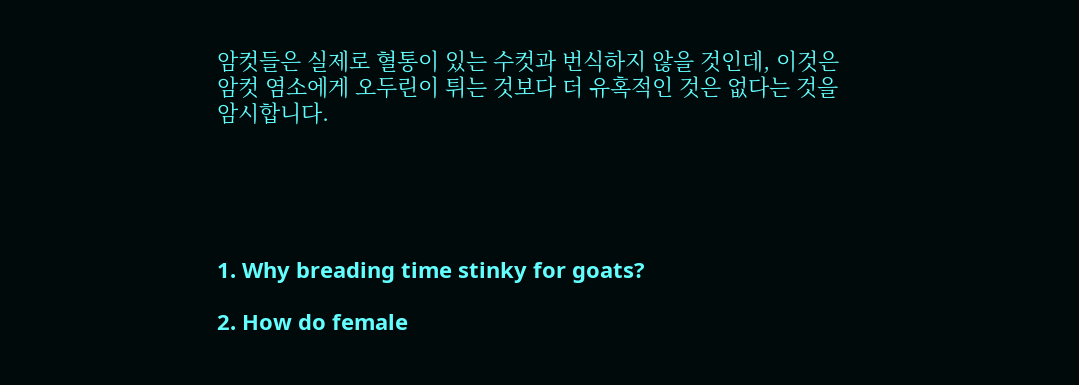암컷들은 실제로 혈통이 있는 수컷과 번식하지 않을 것인데, 이것은 암컷 염소에게 오두린이 튀는 것보다 더 유혹적인 것은 없다는 것을 암시합니다.





1. Why breading time stinky for goats?

2. How do female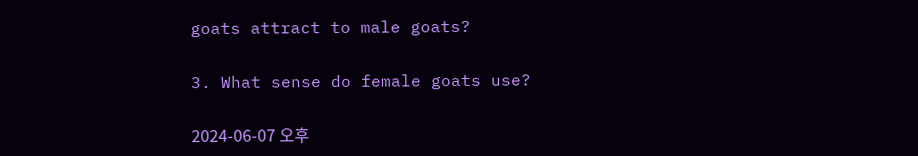goats attract to male goats?

3. What sense do female goats use?

2024-06-07 오후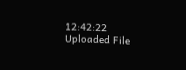12:42:22
Uploaded File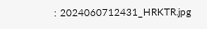: 2024060712431_HRKTR.jpg